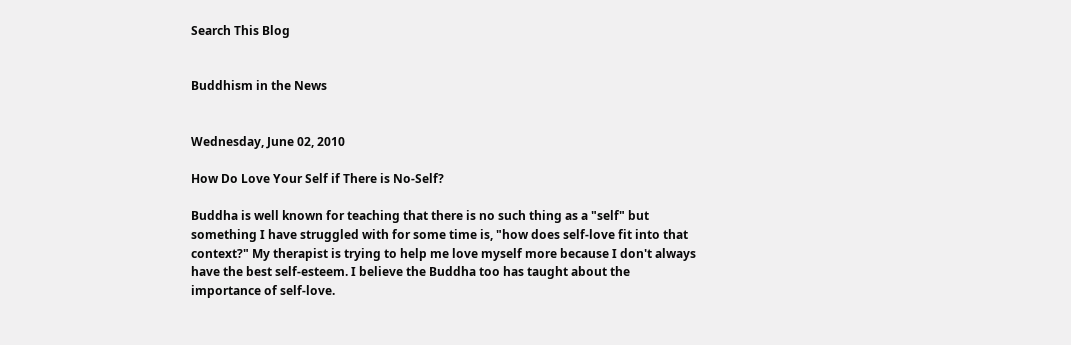Search This Blog


Buddhism in the News


Wednesday, June 02, 2010

How Do Love Your Self if There is No-Self?

Buddha is well known for teaching that there is no such thing as a "self" but something I have struggled with for some time is, "how does self-love fit into that context?" My therapist is trying to help me love myself more because I don't always have the best self-esteem. I believe the Buddha too has taught about the importance of self-love.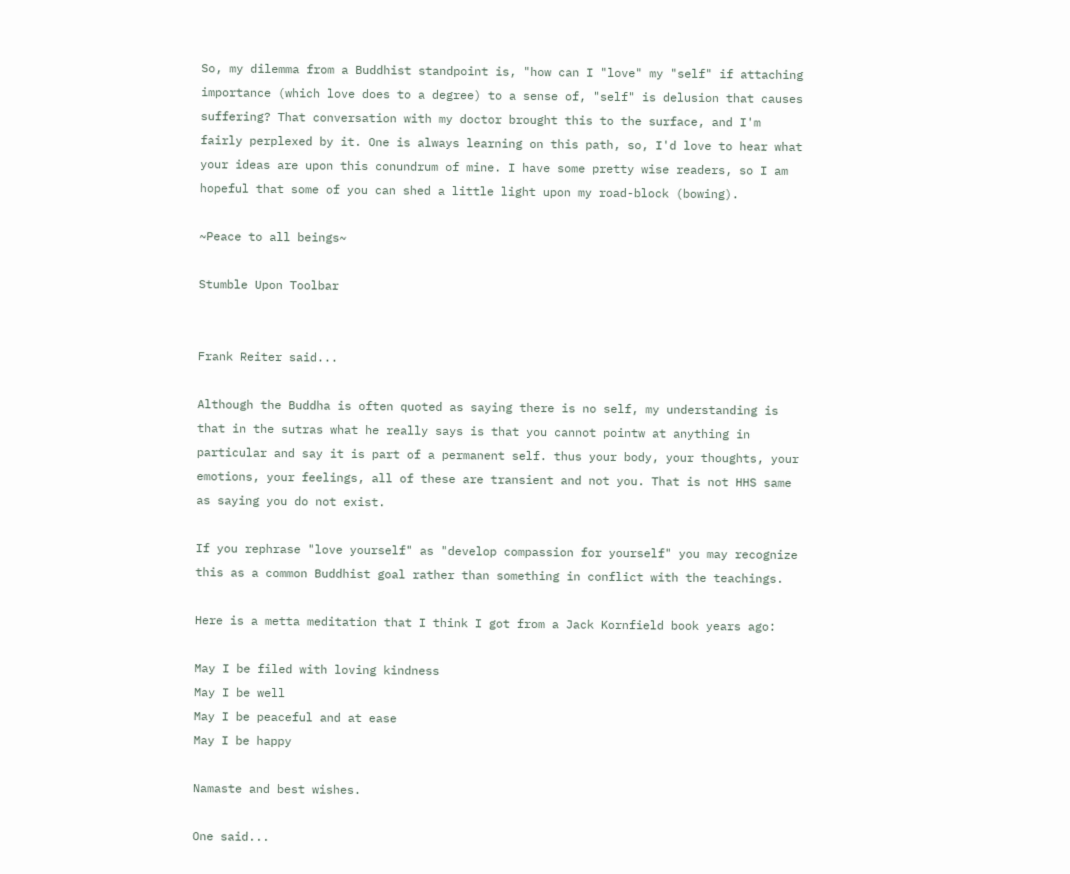So, my dilemma from a Buddhist standpoint is, "how can I "love" my "self" if attaching importance (which love does to a degree) to a sense of, "self" is delusion that causes suffering? That conversation with my doctor brought this to the surface, and I'm fairly perplexed by it. One is always learning on this path, so, I'd love to hear what your ideas are upon this conundrum of mine. I have some pretty wise readers, so I am hopeful that some of you can shed a little light upon my road-block (bowing).

~Peace to all beings~

Stumble Upon Toolbar


Frank Reiter said...

Although the Buddha is often quoted as saying there is no self, my understanding is that in the sutras what he really says is that you cannot pointw at anything in particular and say it is part of a permanent self. thus your body, your thoughts, your emotions, your feelings, all of these are transient and not you. That is not HHS same as saying you do not exist.

If you rephrase "love yourself" as "develop compassion for yourself" you may recognize this as a common Buddhist goal rather than something in conflict with the teachings.

Here is a metta meditation that I think I got from a Jack Kornfield book years ago:

May I be filed with loving kindness
May I be well
May I be peaceful and at ease
May I be happy

Namaste and best wishes.

One said...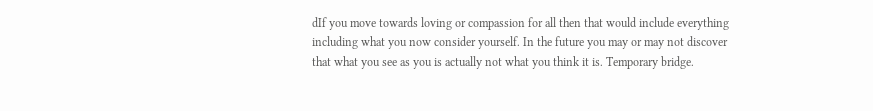dIf you move towards loving or compassion for all then that would include everything including what you now consider yourself. In the future you may or may not discover that what you see as you is actually not what you think it is. Temporary bridge.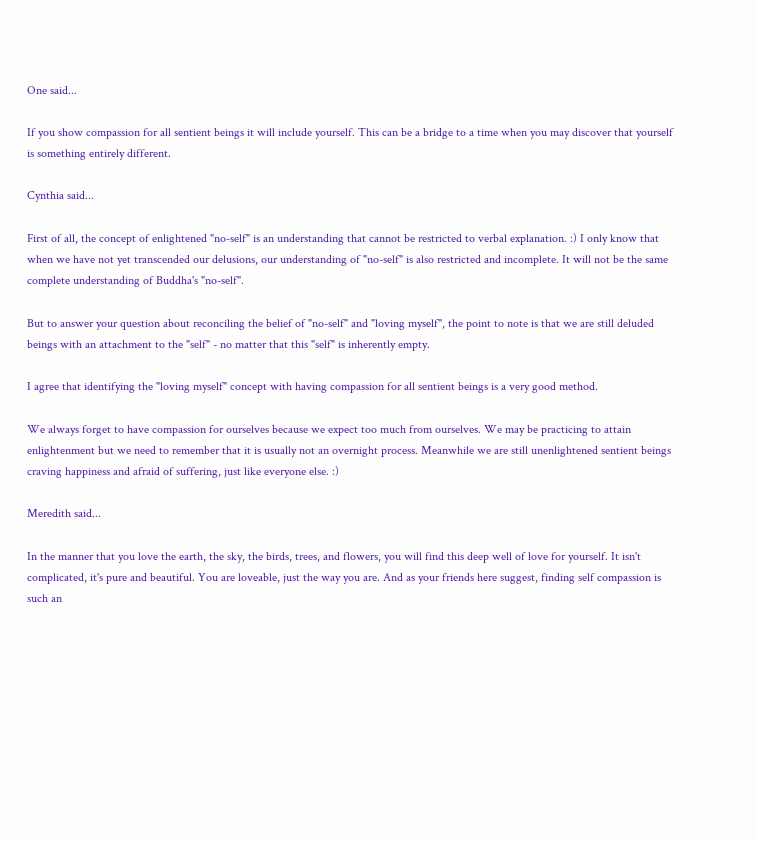One said...

If you show compassion for all sentient beings it will include yourself. This can be a bridge to a time when you may discover that yourself is something entirely different.

Cynthia said...

First of all, the concept of enlightened "no-self" is an understanding that cannot be restricted to verbal explanation. :) I only know that when we have not yet transcended our delusions, our understanding of "no-self" is also restricted and incomplete. It will not be the same complete understanding of Buddha's "no-self".

But to answer your question about reconciling the belief of "no-self" and "loving myself", the point to note is that we are still deluded beings with an attachment to the "self" - no matter that this "self" is inherently empty.

I agree that identifying the "loving myself" concept with having compassion for all sentient beings is a very good method.

We always forget to have compassion for ourselves because we expect too much from ourselves. We may be practicing to attain enlightenment but we need to remember that it is usually not an overnight process. Meanwhile we are still unenlightened sentient beings craving happiness and afraid of suffering, just like everyone else. :)

Meredith said...

In the manner that you love the earth, the sky, the birds, trees, and flowers, you will find this deep well of love for yourself. It isn't complicated, it's pure and beautiful. You are loveable, just the way you are. And as your friends here suggest, finding self compassion is such an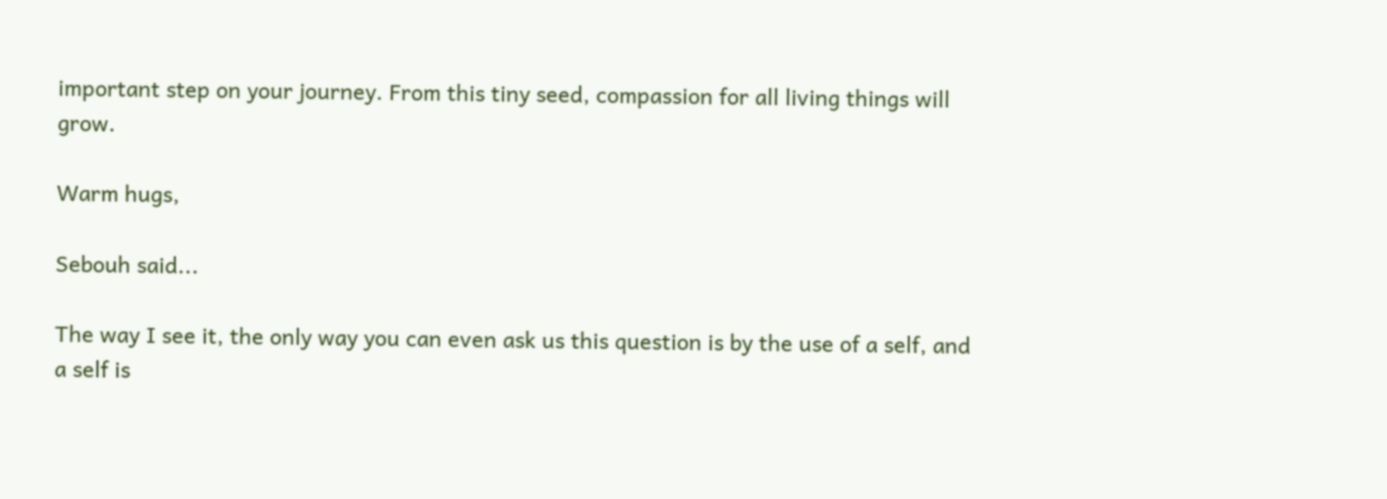important step on your journey. From this tiny seed, compassion for all living things will grow.

Warm hugs,

Sebouh said...

The way I see it, the only way you can even ask us this question is by the use of a self, and a self is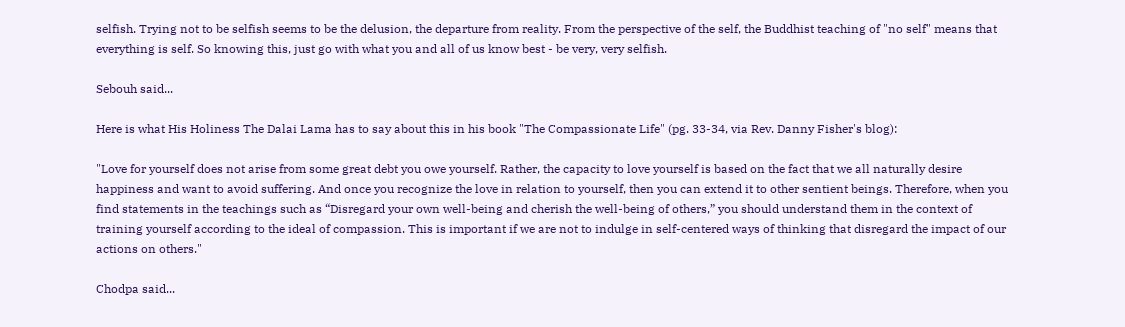selfish. Trying not to be selfish seems to be the delusion, the departure from reality. From the perspective of the self, the Buddhist teaching of "no self" means that everything is self. So knowing this, just go with what you and all of us know best - be very, very selfish.

Sebouh said...

Here is what His Holiness The Dalai Lama has to say about this in his book "The Compassionate Life" (pg. 33-34, via Rev. Danny Fisher's blog):

"Love for yourself does not arise from some great debt you owe yourself. Rather, the capacity to love yourself is based on the fact that we all naturally desire happiness and want to avoid suffering. And once you recognize the love in relation to yourself, then you can extend it to other sentient beings. Therefore, when you find statements in the teachings such as “Disregard your own well-being and cherish the well-being of others,” you should understand them in the context of training yourself according to the ideal of compassion. This is important if we are not to indulge in self-centered ways of thinking that disregard the impact of our actions on others."

Chodpa said...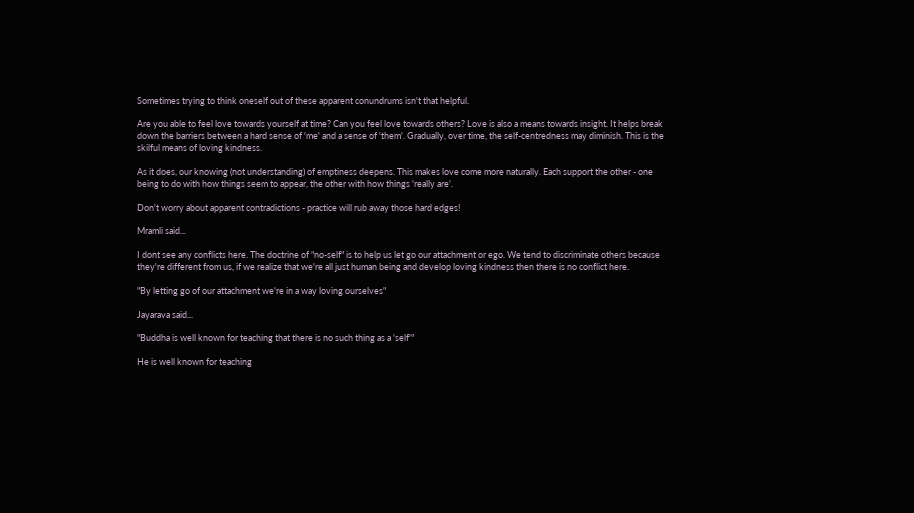Sometimes trying to think oneself out of these apparent conundrums isn't that helpful.

Are you able to feel love towards yourself at time? Can you feel love towards others? Love is also a means towards insight. It helps break down the barriers between a hard sense of 'me' and a sense of 'them'. Gradually, over time, the self-centredness may diminish. This is the skilful means of loving kindness.

As it does, our knowing (not understanding) of emptiness deepens. This makes love come more naturally. Each support the other - one being to do with how things seem to appear, the other with how things 'really are'.

Don't worry about apparent contradictions - practice will rub away those hard edges!

Mramli said...

I dont see any conflicts here. The doctrine of "no-self" is to help us let go our attachment or ego. We tend to discriminate others because they're different from us, if we realize that we're all just human being and develop loving kindness then there is no conflict here.

"By letting go of our attachment we're in a way loving ourselves"

Jayarava said...

"Buddha is well known for teaching that there is no such thing as a 'self'"

He is well known for teaching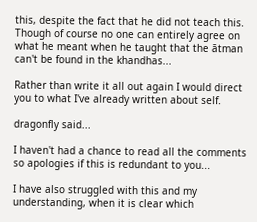this, despite the fact that he did not teach this. Though of course no one can entirely agree on what he meant when he taught that the ātman can't be found in the khandhas...

Rather than write it all out again I would direct you to what I've already written about self.

dragonfly said...

I haven't had a chance to read all the comments so apologies if this is redundant to you...

I have also struggled with this and my understanding, when it is clear which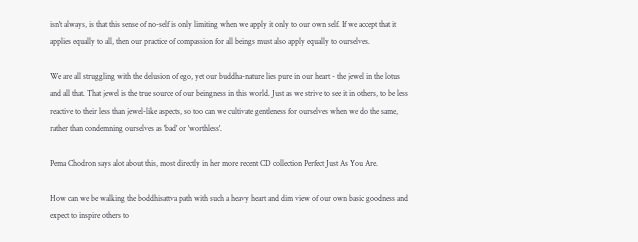isn't always, is that this sense of no-self is only limiting when we apply it only to our own self. If we accept that it applies equally to all, then our practice of compassion for all beings must also apply equally to ourselves.

We are all struggling with the delusion of ego, yet our buddha-nature lies pure in our heart - the jewel in the lotus and all that. That jewel is the true source of our beingness in this world. Just as we strive to see it in others, to be less reactive to their less than jewel-like aspects, so too can we cultivate gentleness for ourselves when we do the same, rather than condemning ourselves as 'bad' or 'worthless'.

Pema Chodron says alot about this, most directly in her more recent CD collection Perfect Just As You Are.

How can we be walking the boddhisattva path with such a heavy heart and dim view of our own basic goodness and expect to inspire others to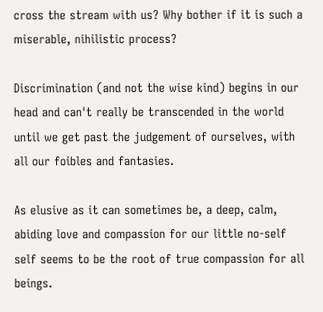cross the stream with us? Why bother if it is such a miserable, nihilistic process?

Discrimination (and not the wise kind) begins in our head and can't really be transcended in the world until we get past the judgement of ourselves, with all our foibles and fantasies.

As elusive as it can sometimes be, a deep, calm, abiding love and compassion for our little no-self self seems to be the root of true compassion for all beings.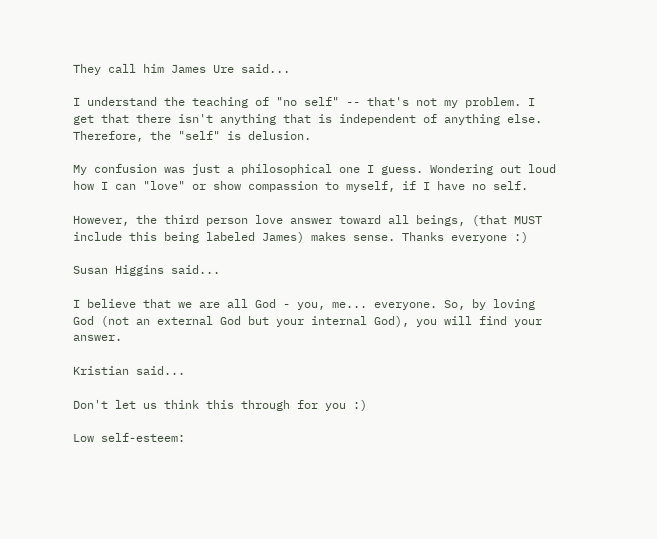They call him James Ure said...

I understand the teaching of "no self" -- that's not my problem. I get that there isn't anything that is independent of anything else. Therefore, the "self" is delusion.

My confusion was just a philosophical one I guess. Wondering out loud how I can "love" or show compassion to myself, if I have no self.

However, the third person love answer toward all beings, (that MUST include this being labeled James) makes sense. Thanks everyone :)

Susan Higgins said...

I believe that we are all God - you, me... everyone. So, by loving God (not an external God but your internal God), you will find your answer.

Kristian said...

Don't let us think this through for you :)

Low self-esteem: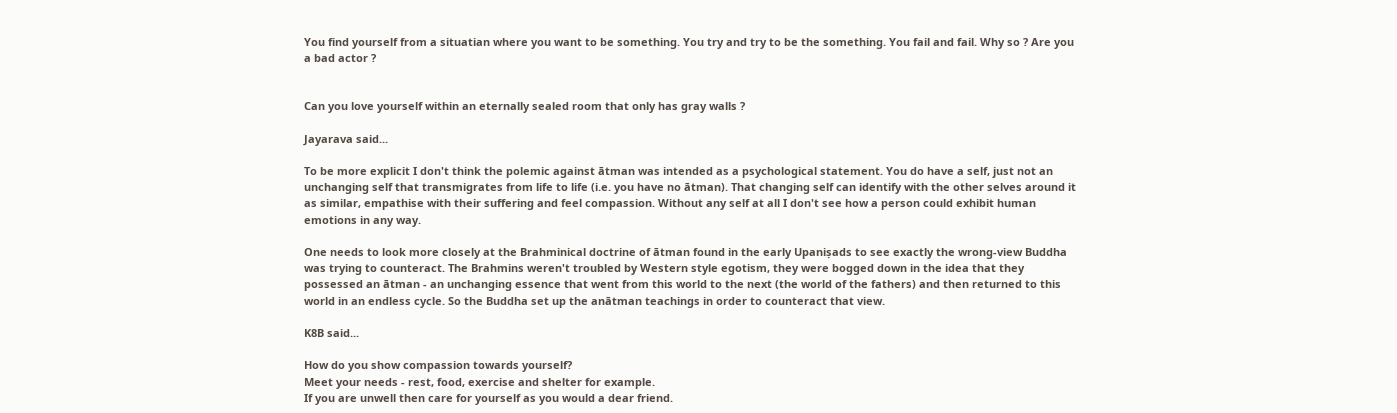You find yourself from a situatian where you want to be something. You try and try to be the something. You fail and fail. Why so ? Are you a bad actor ?


Can you love yourself within an eternally sealed room that only has gray walls ?

Jayarava said...

To be more explicit I don't think the polemic against ātman was intended as a psychological statement. You do have a self, just not an unchanging self that transmigrates from life to life (i.e. you have no ātman). That changing self can identify with the other selves around it as similar, empathise with their suffering and feel compassion. Without any self at all I don't see how a person could exhibit human emotions in any way.

One needs to look more closely at the Brahminical doctrine of ātman found in the early Upaniṣads to see exactly the wrong-view Buddha was trying to counteract. The Brahmins weren't troubled by Western style egotism, they were bogged down in the idea that they possessed an ātman - an unchanging essence that went from this world to the next (the world of the fathers) and then returned to this world in an endless cycle. So the Buddha set up the anātman teachings in order to counteract that view.

K8B said...

How do you show compassion towards yourself?
Meet your needs - rest, food, exercise and shelter for example.
If you are unwell then care for yourself as you would a dear friend.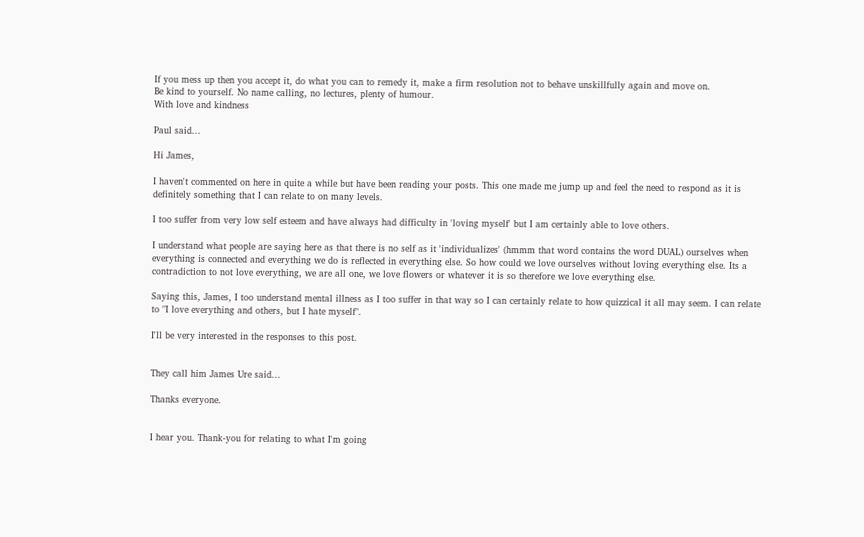If you mess up then you accept it, do what you can to remedy it, make a firm resolution not to behave unskillfully again and move on.
Be kind to yourself. No name calling, no lectures, plenty of humour.
With love and kindness

Paul said...

Hi James,

I haven't commented on here in quite a while but have been reading your posts. This one made me jump up and feel the need to respond as it is definitely something that I can relate to on many levels.

I too suffer from very low self esteem and have always had difficulty in 'loving myself' but I am certainly able to love others.

I understand what people are saying here as that there is no self as it 'individualizes' (hmmm that word contains the word DUAL) ourselves when everything is connected and everything we do is reflected in everything else. So how could we love ourselves without loving everything else. Its a contradiction to not love everything, we are all one, we love flowers or whatever it is so therefore we love everything else.

Saying this, James, I too understand mental illness as I too suffer in that way so I can certainly relate to how quizzical it all may seem. I can relate to "I love everything and others, but I hate myself".

I'll be very interested in the responses to this post.


They call him James Ure said...

Thanks everyone.


I hear you. Thank-you for relating to what I'm going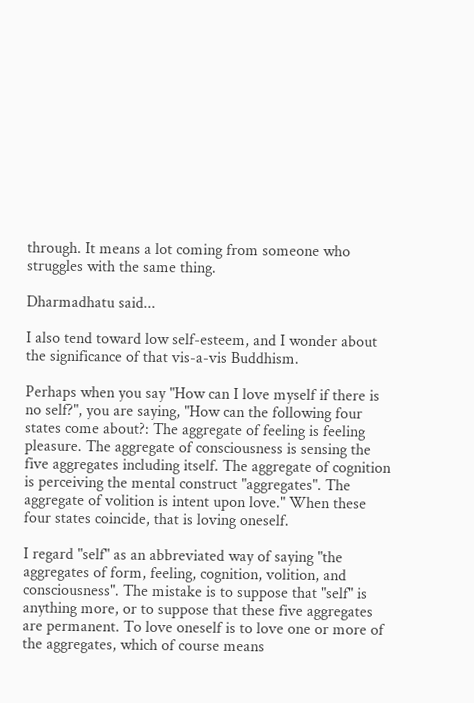through. It means a lot coming from someone who struggles with the same thing.

Dharmadhatu said...

I also tend toward low self-esteem, and I wonder about the significance of that vis-a-vis Buddhism.

Perhaps when you say "How can I love myself if there is no self?", you are saying, "How can the following four states come about?: The aggregate of feeling is feeling pleasure. The aggregate of consciousness is sensing the five aggregates including itself. The aggregate of cognition is perceiving the mental construct "aggregates". The aggregate of volition is intent upon love." When these four states coincide, that is loving oneself.

I regard "self" as an abbreviated way of saying "the aggregates of form, feeling, cognition, volition, and consciousness". The mistake is to suppose that "self" is anything more, or to suppose that these five aggregates are permanent. To love oneself is to love one or more of the aggregates, which of course means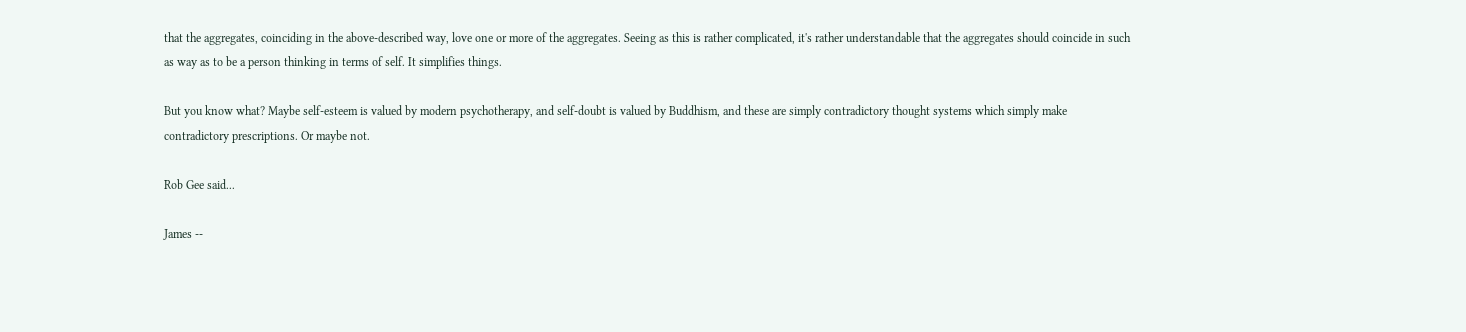that the aggregates, coinciding in the above-described way, love one or more of the aggregates. Seeing as this is rather complicated, it's rather understandable that the aggregates should coincide in such as way as to be a person thinking in terms of self. It simplifies things.

But you know what? Maybe self-esteem is valued by modern psychotherapy, and self-doubt is valued by Buddhism, and these are simply contradictory thought systems which simply make contradictory prescriptions. Or maybe not.

Rob Gee said...

James --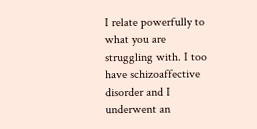I relate powerfully to what you are struggling with. I too have schizoaffective disorder and I underwent an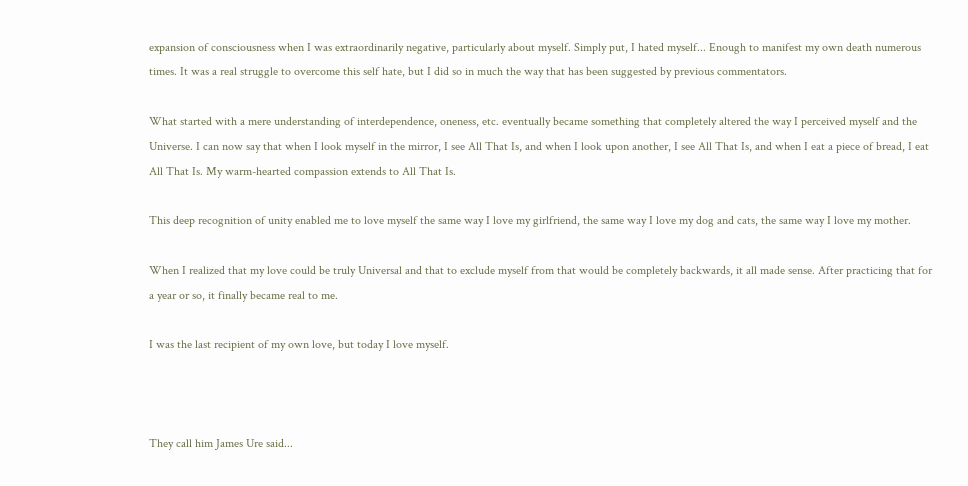expansion of consciousness when I was extraordinarily negative, particularly about myself. Simply put, I hated myself... Enough to manifest my own death numerous times. It was a real struggle to overcome this self hate, but I did so in much the way that has been suggested by previous commentators.

What started with a mere understanding of interdependence, oneness, etc. eventually became something that completely altered the way I perceived myself and the Universe. I can now say that when I look myself in the mirror, I see All That Is, and when I look upon another, I see All That Is, and when I eat a piece of bread, I eat All That Is. My warm-hearted compassion extends to All That Is.

This deep recognition of unity enabled me to love myself the same way I love my girlfriend, the same way I love my dog and cats, the same way I love my mother.

When I realized that my love could be truly Universal and that to exclude myself from that would be completely backwards, it all made sense. After practicing that for a year or so, it finally became real to me.

I was the last recipient of my own love, but today I love myself.



They call him James Ure said...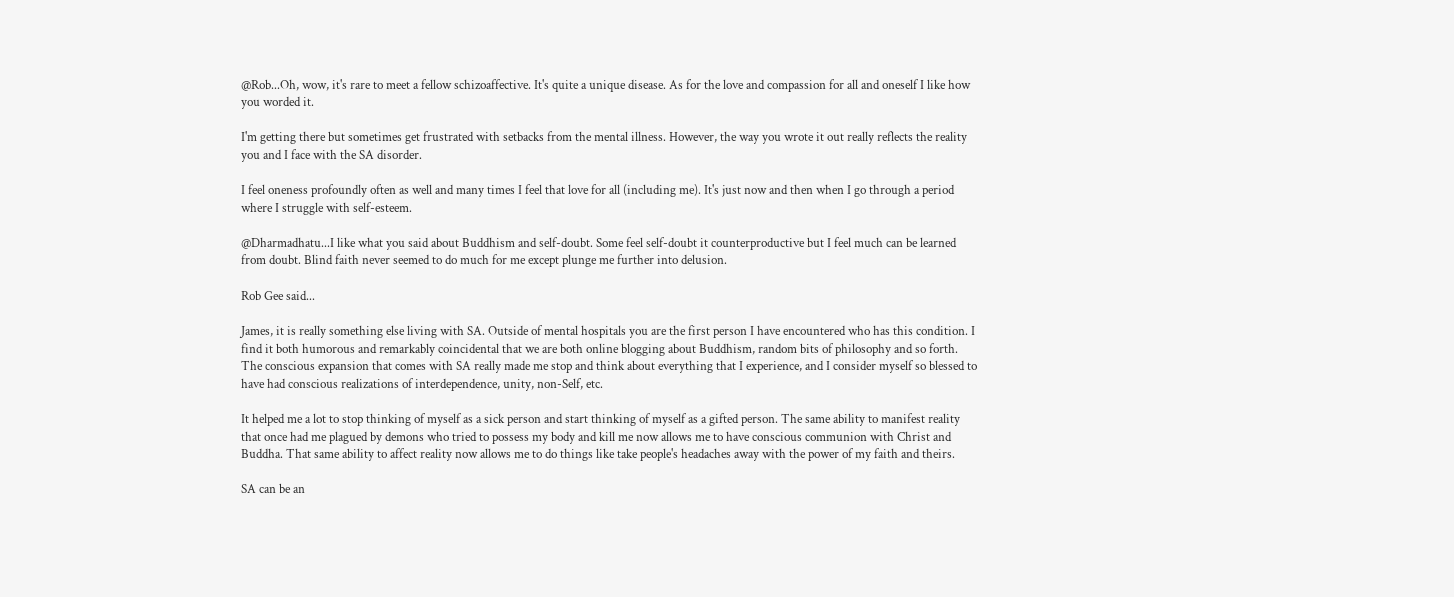@Rob...Oh, wow, it's rare to meet a fellow schizoaffective. It's quite a unique disease. As for the love and compassion for all and oneself I like how you worded it.

I'm getting there but sometimes get frustrated with setbacks from the mental illness. However, the way you wrote it out really reflects the reality you and I face with the SA disorder.

I feel oneness profoundly often as well and many times I feel that love for all (including me). It's just now and then when I go through a period where I struggle with self-esteem.

@Dharmadhatu...I like what you said about Buddhism and self-doubt. Some feel self-doubt it counterproductive but I feel much can be learned from doubt. Blind faith never seemed to do much for me except plunge me further into delusion.

Rob Gee said...

James, it is really something else living with SA. Outside of mental hospitals you are the first person I have encountered who has this condition. I find it both humorous and remarkably coincidental that we are both online blogging about Buddhism, random bits of philosophy and so forth. The conscious expansion that comes with SA really made me stop and think about everything that I experience, and I consider myself so blessed to have had conscious realizations of interdependence, unity, non-Self, etc.

It helped me a lot to stop thinking of myself as a sick person and start thinking of myself as a gifted person. The same ability to manifest reality that once had me plagued by demons who tried to possess my body and kill me now allows me to have conscious communion with Christ and Buddha. That same ability to affect reality now allows me to do things like take people's headaches away with the power of my faith and theirs.

SA can be an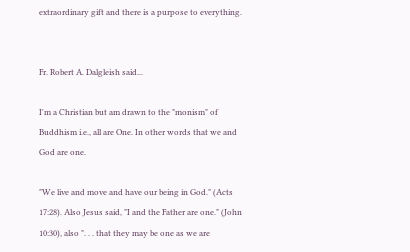extraordinary gift and there is a purpose to everything.


Fr. Robert A. Dalgleish said...

I'm a Christian but am drawn to the "monism" of Buddhism i.e., all are One. In other words that we and God are one.

"We live and move and have our being in God." (Acts 17:28). Also Jesus said, "I and the Father are one." (John 10:30), also ". . . that they may be one as we are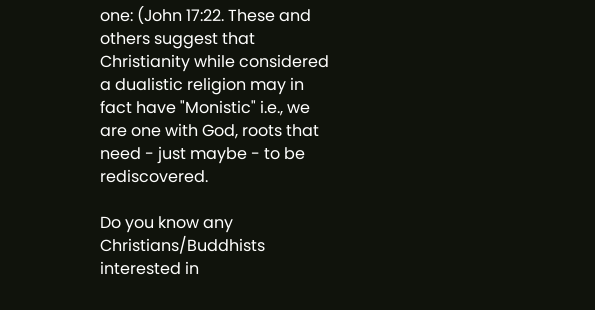one: (John 17:22. These and others suggest that Christianity while considered a dualistic religion may in fact have "Monistic" i.e., we are one with God, roots that need - just maybe - to be rediscovered.

Do you know any Christians/Buddhists interested in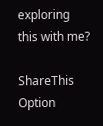exploring this with me?

ShareThis Option